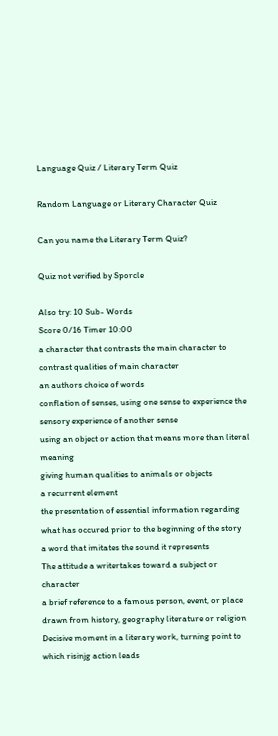Language Quiz / Literary Term Quiz

Random Language or Literary Character Quiz

Can you name the Literary Term Quiz?

Quiz not verified by Sporcle

Also try: 10 Sub- Words
Score 0/16 Timer 10:00
a character that contrasts the main character to contrast qualities of main character
an authors choice of words
conflation of senses, using one sense to experience the sensory experience of another sense
using an object or action that means more than literal meaning
giving human qualities to animals or objects
a recurrent element
the presentation of essential information regarding what has occured prior to the beginning of the story
a word that imitates the sound it represents
The attitude a writertakes toward a subject or character
a brief reference to a famous person, event, or place drawn from history, geography literature or religion
Decisive moment in a literary work, turning point to which risinjg action leads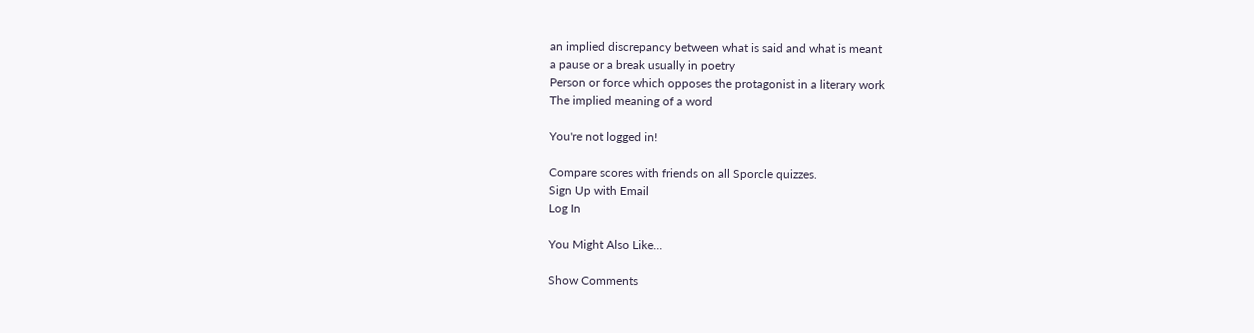an implied discrepancy between what is said and what is meant
a pause or a break usually in poetry
Person or force which opposes the protagonist in a literary work
The implied meaning of a word

You're not logged in!

Compare scores with friends on all Sporcle quizzes.
Sign Up with Email
Log In

You Might Also Like...

Show Comments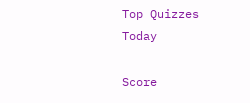Top Quizzes Today

Score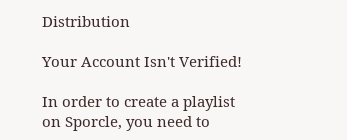Distribution

Your Account Isn't Verified!

In order to create a playlist on Sporcle, you need to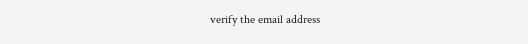verify the email address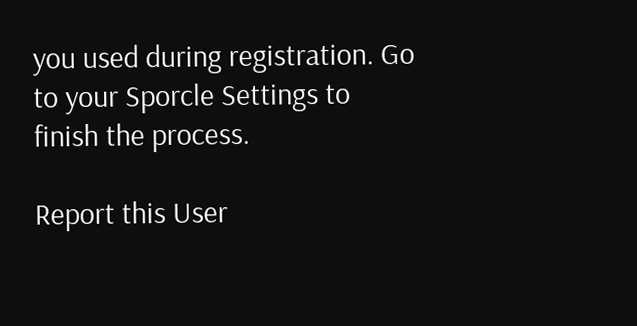you used during registration. Go to your Sporcle Settings to finish the process.

Report this User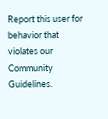Report this user for behavior that violates our Community Guidelines.